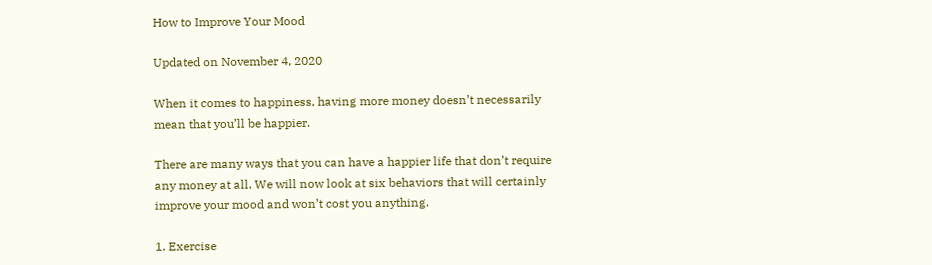How to Improve Your Mood

Updated on November 4, 2020

When it comes to happiness, having more money doesn’t necessarily mean that you’ll be happier.

There are many ways that you can have a happier life that don’t require any money at all. We will now look at six behaviors that will certainly improve your mood and won’t cost you anything.

1. Exercise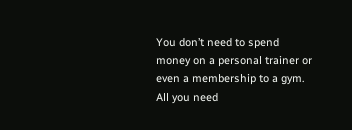You don’t need to spend money on a personal trainer or even a membership to a gym. All you need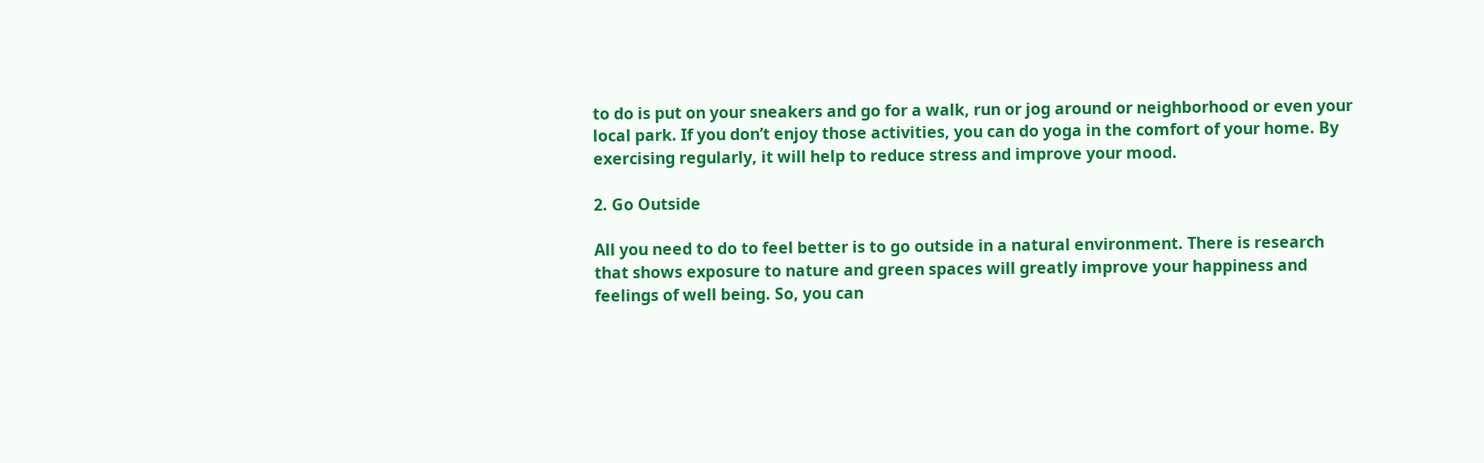to do is put on your sneakers and go for a walk, run or jog around or neighborhood or even your local park. If you don’t enjoy those activities, you can do yoga in the comfort of your home. By exercising regularly, it will help to reduce stress and improve your mood.

2. Go Outside

All you need to do to feel better is to go outside in a natural environment. There is research that shows exposure to nature and green spaces will greatly improve your happiness and feelings of well being. So, you can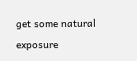get some natural exposure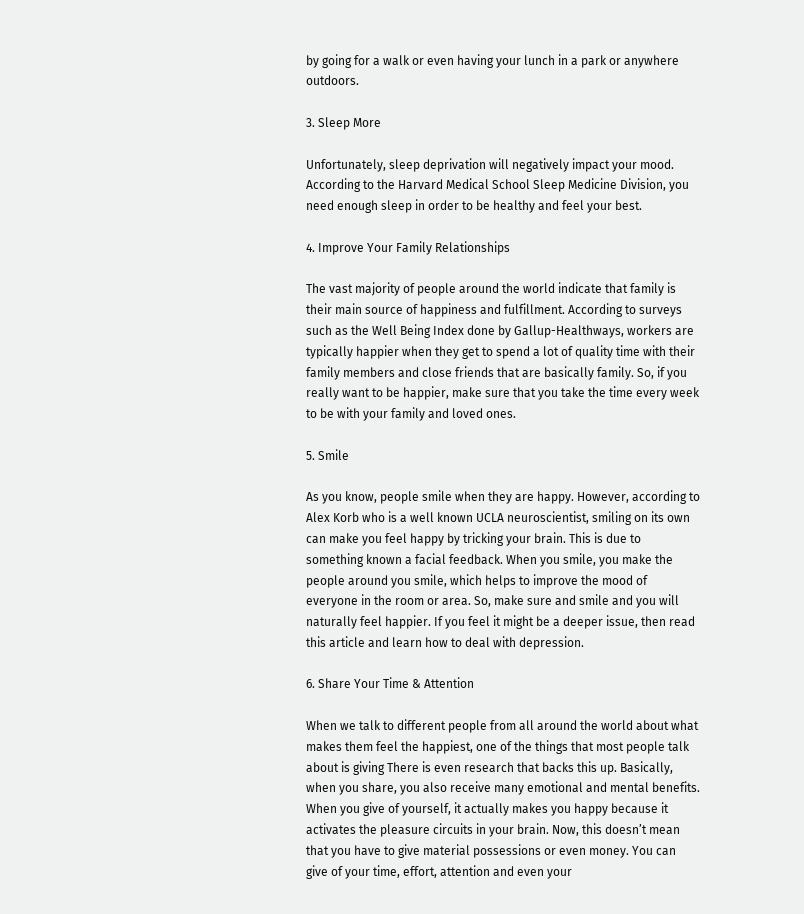by going for a walk or even having your lunch in a park or anywhere outdoors.

3. Sleep More

Unfortunately, sleep deprivation will negatively impact your mood. According to the Harvard Medical School Sleep Medicine Division, you need enough sleep in order to be healthy and feel your best.

4. Improve Your Family Relationships

The vast majority of people around the world indicate that family is their main source of happiness and fulfillment. According to surveys such as the Well Being Index done by Gallup-Healthways, workers are typically happier when they get to spend a lot of quality time with their family members and close friends that are basically family. So, if you really want to be happier, make sure that you take the time every week to be with your family and loved ones.

5. Smile

As you know, people smile when they are happy. However, according to Alex Korb who is a well known UCLA neuroscientist, smiling on its own can make you feel happy by tricking your brain. This is due to something known a facial feedback. When you smile, you make the people around you smile, which helps to improve the mood of everyone in the room or area. So, make sure and smile and you will naturally feel happier. If you feel it might be a deeper issue, then read this article and learn how to deal with depression.

6. Share Your Time & Attention

When we talk to different people from all around the world about what makes them feel the happiest, one of the things that most people talk about is giving There is even research that backs this up. Basically, when you share, you also receive many emotional and mental benefits. When you give of yourself, it actually makes you happy because it activates the pleasure circuits in your brain. Now, this doesn’t mean that you have to give material possessions or even money. You can give of your time, effort, attention and even your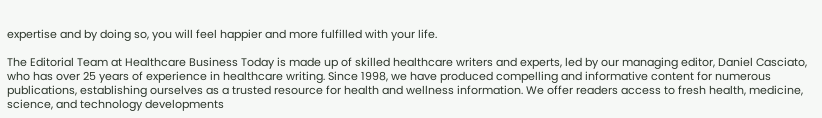expertise and by doing so, you will feel happier and more fulfilled with your life.

The Editorial Team at Healthcare Business Today is made up of skilled healthcare writers and experts, led by our managing editor, Daniel Casciato, who has over 25 years of experience in healthcare writing. Since 1998, we have produced compelling and informative content for numerous publications, establishing ourselves as a trusted resource for health and wellness information. We offer readers access to fresh health, medicine, science, and technology developments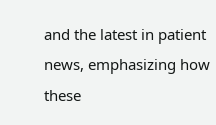and the latest in patient news, emphasizing how these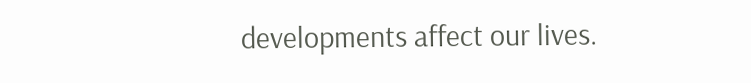developments affect our lives.